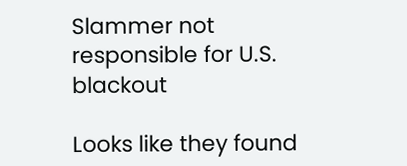Slammer not responsible for U.S. blackout

Looks like they found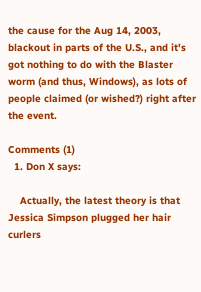the cause for the Aug 14, 2003, blackout in parts of the U.S., and it's got nothing to do with the Blaster worm (and thus, Windows), as lots of people claimed (or wished?) right after the event.

Comments (1)
  1. Don X says:

    Actually, the latest theory is that Jessica Simpson plugged her hair curlers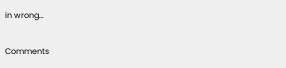in wrong…

Comments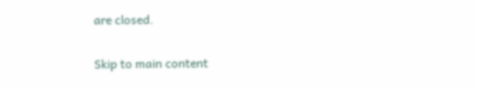are closed.

Skip to main content